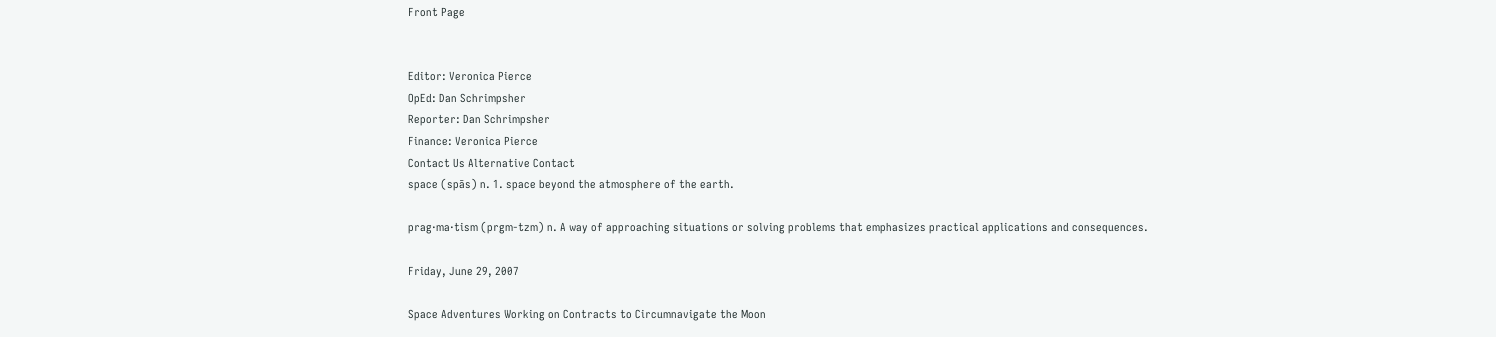Front Page


Editor: Veronica Pierce
OpEd: Dan Schrimpsher
Reporter: Dan Schrimpsher
Finance: Veronica Pierce
Contact Us Alternative Contact
space (spās) n. 1. space beyond the atmosphere of the earth.

prag·ma·tism (prgm-tzm) n. A way of approaching situations or solving problems that emphasizes practical applications and consequences.

Friday, June 29, 2007

Space Adventures Working on Contracts to Circumnavigate the Moon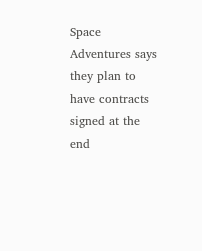Space Adventures says they plan to have contracts signed at the end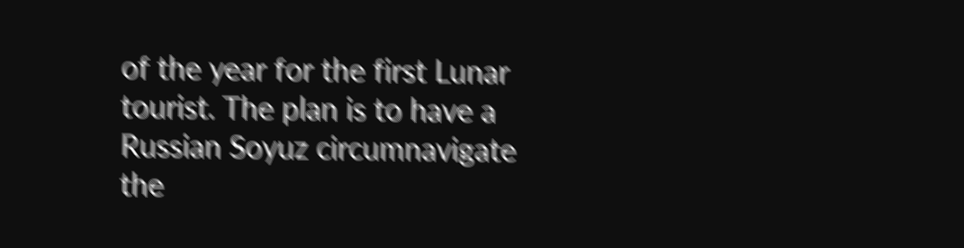of the year for the first Lunar tourist. The plan is to have a Russian Soyuz circumnavigate the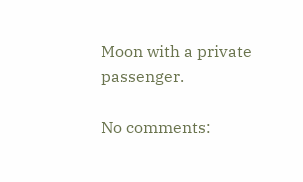Moon with a private passenger.

No comments: